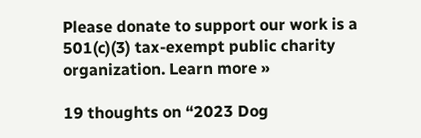Please donate to support our work is a 501(c)(3) tax-exempt public charity organization. Learn more »

19 thoughts on “2023 Dog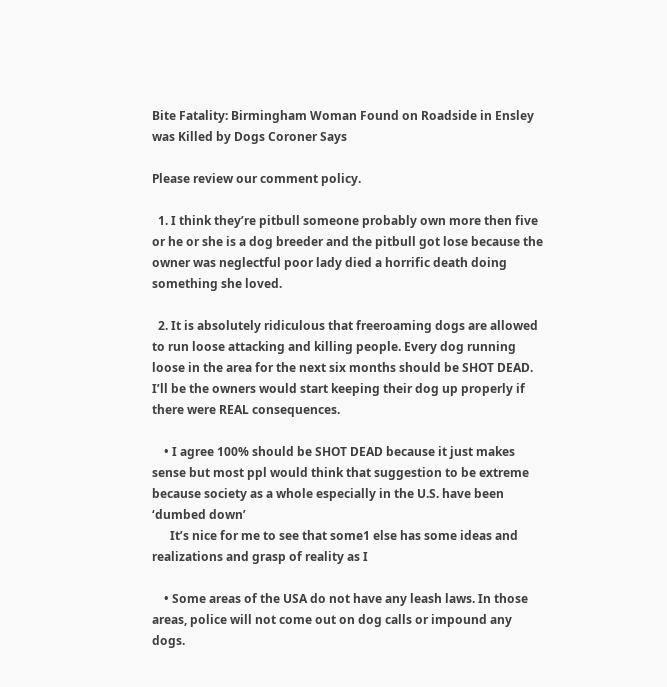Bite Fatality: Birmingham Woman Found on Roadside in Ensley was Killed by Dogs Coroner Says

Please review our comment policy.

  1. I think they’re pitbull someone probably own more then five or he or she is a dog breeder and the pitbull got lose because the owner was neglectful poor lady died a horrific death doing something she loved.

  2. It is absolutely ridiculous that freeroaming dogs are allowed to run loose attacking and killing people. Every dog running loose in the area for the next six months should be SHOT DEAD. I’ll be the owners would start keeping their dog up properly if there were REAL consequences.

    • I agree 100% should be SHOT DEAD because it just makes sense but most ppl would think that suggestion to be extreme because society as a whole especially in the U.S. have been ‘dumbed down’
      It’s nice for me to see that some1 else has some ideas and realizations and grasp of reality as I

    • Some areas of the USA do not have any leash laws. In those areas, police will not come out on dog calls or impound any dogs.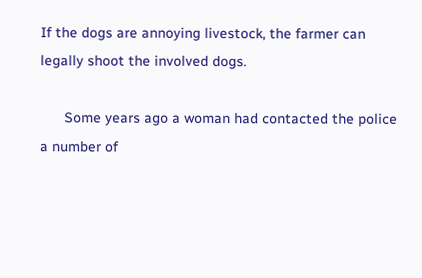If the dogs are annoying livestock, the farmer can legally shoot the involved dogs.

      Some years ago a woman had contacted the police a number of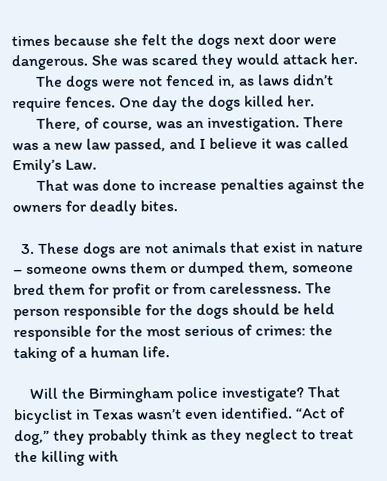times because she felt the dogs next door were dangerous. She was scared they would attack her.
      The dogs were not fenced in, as laws didn’t require fences. One day the dogs killed her.
      There, of course, was an investigation. There was a new law passed, and I believe it was called Emily’s Law.
      That was done to increase penalties against the owners for deadly bites.

  3. These dogs are not animals that exist in nature – someone owns them or dumped them, someone bred them for profit or from carelessness. The person responsible for the dogs should be held responsible for the most serious of crimes: the taking of a human life.

    Will the Birmingham police investigate? That bicyclist in Texas wasn’t even identified. “Act of dog,” they probably think as they neglect to treat the killing with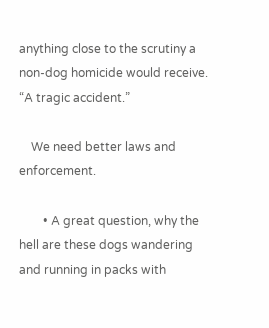anything close to the scrutiny a non-dog homicide would receive. “A tragic accident.”

    We need better laws and enforcement.

        • A great question, why the hell are these dogs wandering and running in packs with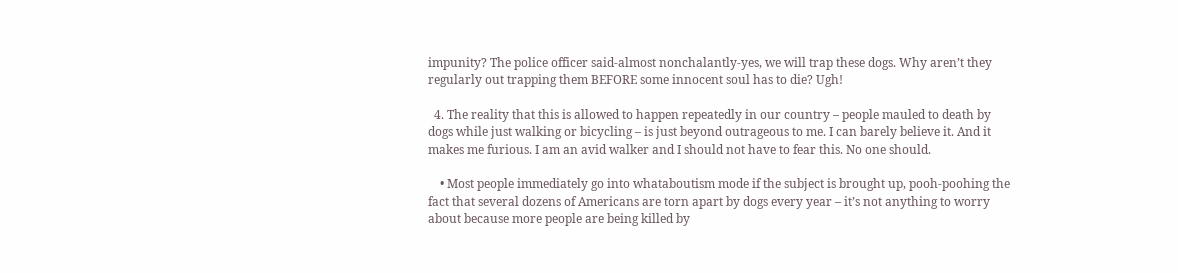impunity? The police officer said-almost nonchalantly-yes, we will trap these dogs. Why aren’t they regularly out trapping them BEFORE some innocent soul has to die? Ugh!

  4. The reality that this is allowed to happen repeatedly in our country – people mauled to death by dogs while just walking or bicycling – is just beyond outrageous to me. I can barely believe it. And it makes me furious. I am an avid walker and I should not have to fear this. No one should.

    • Most people immediately go into whataboutism mode if the subject is brought up, pooh-poohing the fact that several dozens of Americans are torn apart by dogs every year – it’s not anything to worry about because more people are being killed by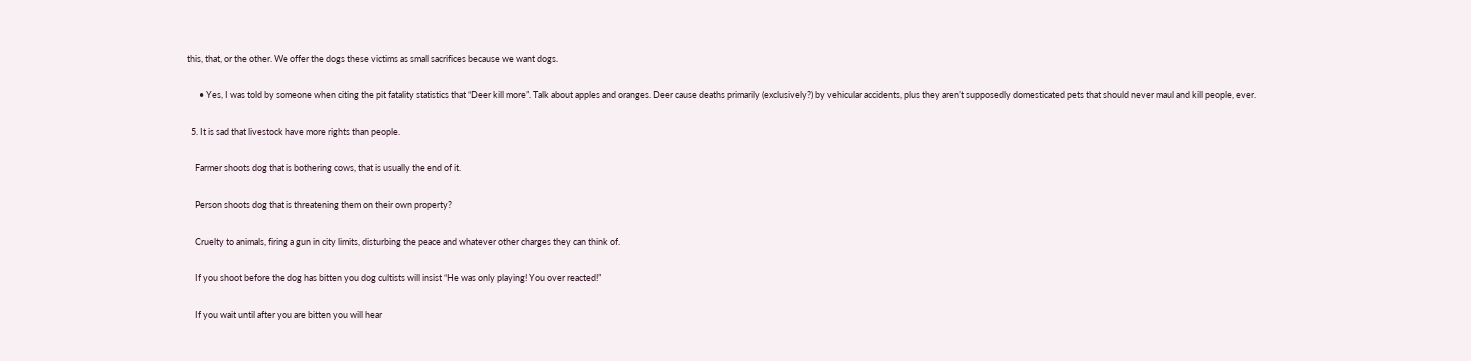this, that, or the other. We offer the dogs these victims as small sacrifices because we want dogs.

      • Yes, I was told by someone when citing the pit fatality statistics that “Deer kill more”. Talk about apples and oranges. Deer cause deaths primarily (exclusively?) by vehicular accidents, plus they aren’t supposedly domesticated pets that should never maul and kill people, ever.

  5. It is sad that livestock have more rights than people.

    Farmer shoots dog that is bothering cows, that is usually the end of it.

    Person shoots dog that is threatening them on their own property?

    Cruelty to animals, firing a gun in city limits, disturbing the peace and whatever other charges they can think of.

    If you shoot before the dog has bitten you dog cultists will insist “He was only playing! You over reacted!”

    If you wait until after you are bitten you will hear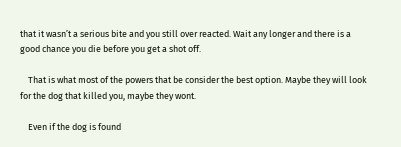that it wasn’t a serious bite and you still over reacted. Wait any longer and there is a good chance you die before you get a shot off.

    That is what most of the powers that be consider the best option. Maybe they will look for the dog that killed you, maybe they wont.

    Even if the dog is found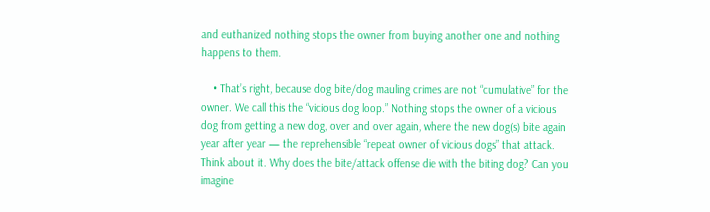and euthanized nothing stops the owner from buying another one and nothing happens to them.

    • That’s right, because dog bite/dog mauling crimes are not “cumulative” for the owner. We call this the “vicious dog loop.” Nothing stops the owner of a vicious dog from getting a new dog, over and over again, where the new dog(s) bite again year after year — the reprehensible “repeat owner of vicious dogs” that attack. Think about it. Why does the bite/attack offense die with the biting dog? Can you imagine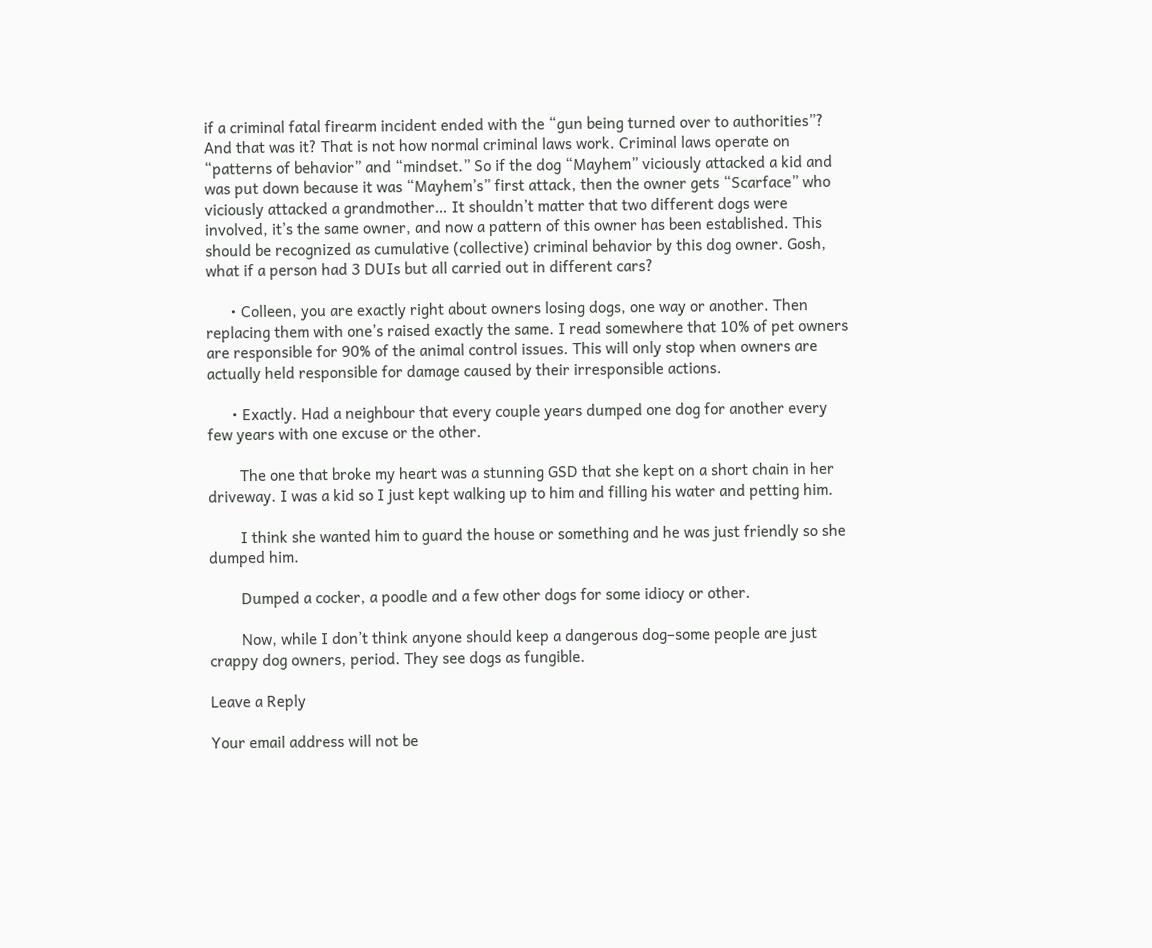if a criminal fatal firearm incident ended with the “gun being turned over to authorities”? And that was it? That is not how normal criminal laws work. Criminal laws operate on “patterns of behavior” and “mindset.” So if the dog “Mayhem” viciously attacked a kid and was put down because it was “Mayhem’s” first attack, then the owner gets “Scarface” who viciously attacked a grandmother… It shouldn’t matter that two different dogs were involved, it’s the same owner, and now a pattern of this owner has been established. This should be recognized as cumulative (collective) criminal behavior by this dog owner. Gosh, what if a person had 3 DUIs but all carried out in different cars?

      • Colleen, you are exactly right about owners losing dogs, one way or another. Then replacing them with one’s raised exactly the same. I read somewhere that 10% of pet owners are responsible for 90% of the animal control issues. This will only stop when owners are actually held responsible for damage caused by their irresponsible actions.

      • Exactly. Had a neighbour that every couple years dumped one dog for another every few years with one excuse or the other.

        The one that broke my heart was a stunning GSD that she kept on a short chain in her driveway. I was a kid so I just kept walking up to him and filling his water and petting him.

        I think she wanted him to guard the house or something and he was just friendly so she dumped him.

        Dumped a cocker, a poodle and a few other dogs for some idiocy or other.

        Now, while I don’t think anyone should keep a dangerous dog–some people are just crappy dog owners, period. They see dogs as fungible.

Leave a Reply

Your email address will not be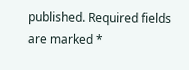published. Required fields are marked *